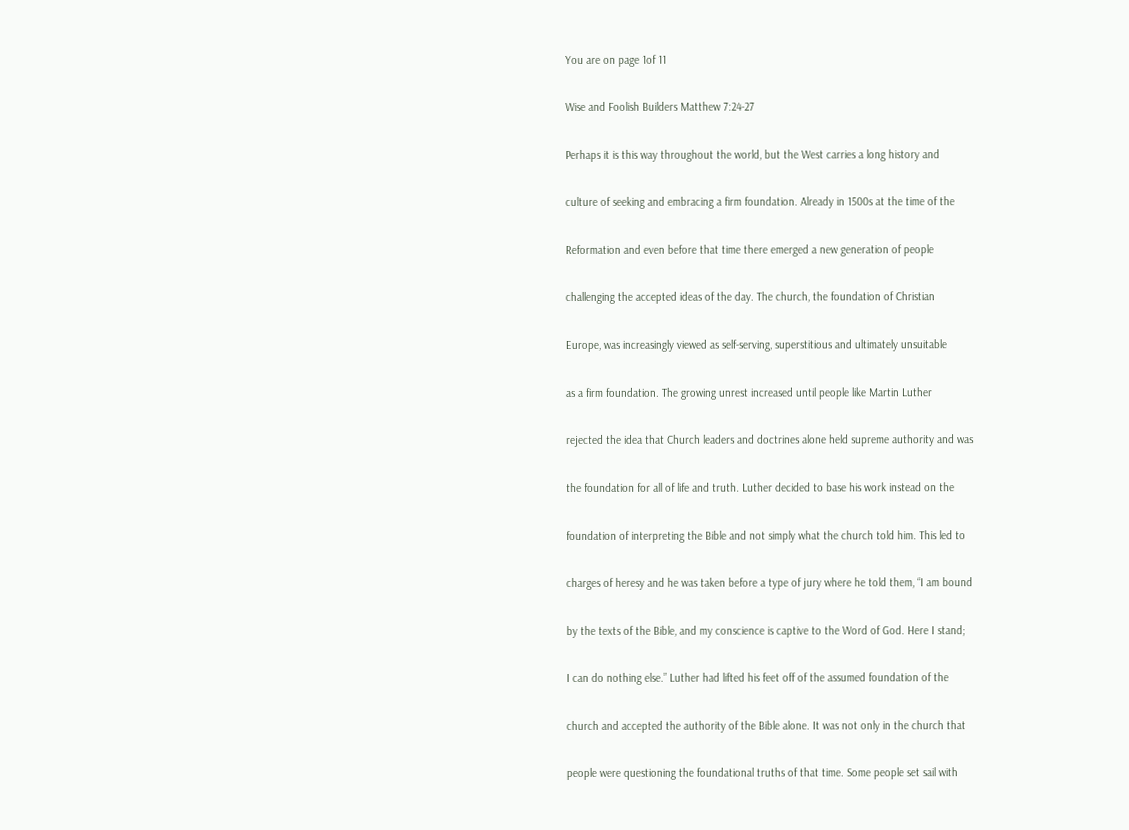You are on page 1of 11

Wise and Foolish Builders Matthew 7:24-27

Perhaps it is this way throughout the world, but the West carries a long history and

culture of seeking and embracing a firm foundation. Already in 1500s at the time of the

Reformation and even before that time there emerged a new generation of people

challenging the accepted ideas of the day. The church, the foundation of Christian

Europe, was increasingly viewed as self-serving, superstitious and ultimately unsuitable

as a firm foundation. The growing unrest increased until people like Martin Luther

rejected the idea that Church leaders and doctrines alone held supreme authority and was

the foundation for all of life and truth. Luther decided to base his work instead on the

foundation of interpreting the Bible and not simply what the church told him. This led to

charges of heresy and he was taken before a type of jury where he told them, “I am bound

by the texts of the Bible, and my conscience is captive to the Word of God. Here I stand;

I can do nothing else.” Luther had lifted his feet off of the assumed foundation of the

church and accepted the authority of the Bible alone. It was not only in the church that

people were questioning the foundational truths of that time. Some people set sail with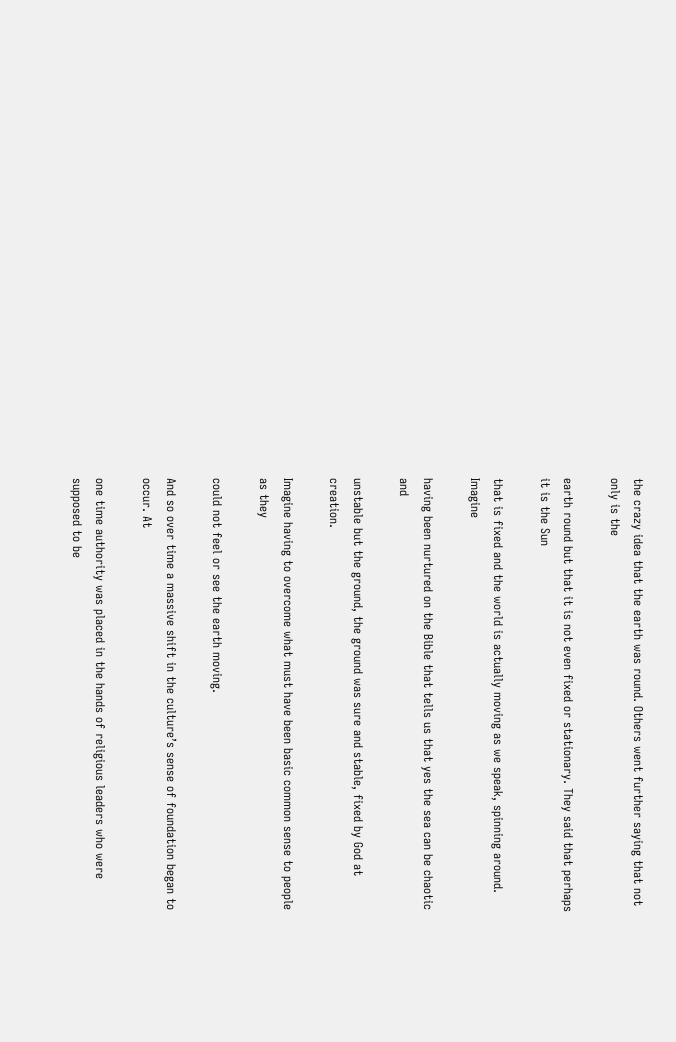the crazy idea that the earth was round. Others went further saying that not only is the

earth round but that it is not even fixed or stationary. They said that perhaps it is the Sun

that is fixed and the world is actually moving as we speak, spinning around. Imagine

having been nurtured on the Bible that tells us that yes the sea can be chaotic and

unstable but the ground, the ground was sure and stable, fixed by God at creation.

Imagine having to overcome what must have been basic common sense to people as they

could not feel or see the earth moving.

And so over time a massive shift in the culture’s sense of foundation began to occur. At

one time authority was placed in the hands of religious leaders who were supposed to be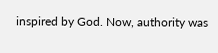inspired by God. Now, authority was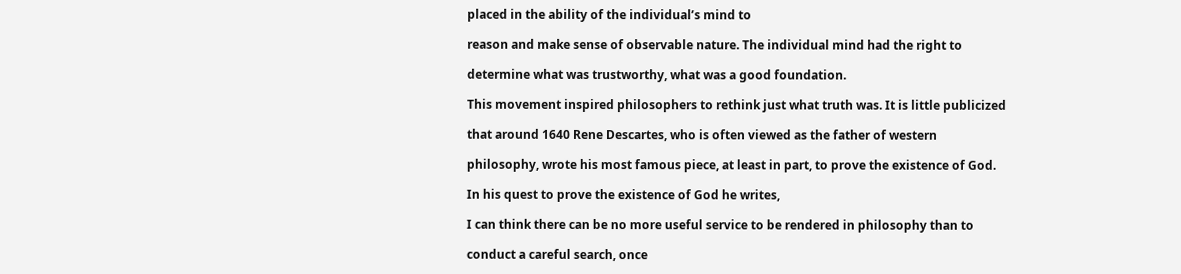placed in the ability of the individual’s mind to

reason and make sense of observable nature. The individual mind had the right to

determine what was trustworthy, what was a good foundation.

This movement inspired philosophers to rethink just what truth was. It is little publicized

that around 1640 Rene Descartes, who is often viewed as the father of western

philosophy, wrote his most famous piece, at least in part, to prove the existence of God.

In his quest to prove the existence of God he writes,

I can think there can be no more useful service to be rendered in philosophy than to

conduct a careful search, once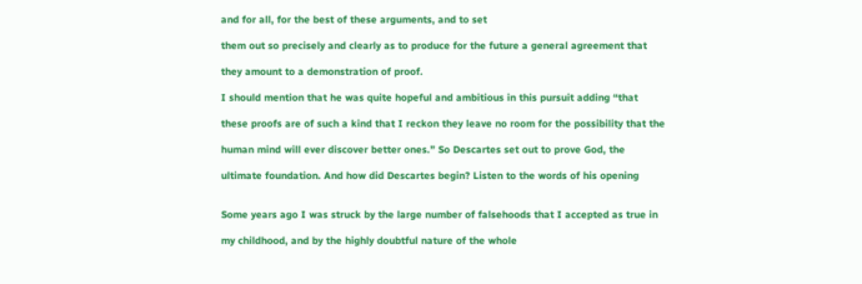and for all, for the best of these arguments, and to set

them out so precisely and clearly as to produce for the future a general agreement that

they amount to a demonstration of proof.

I should mention that he was quite hopeful and ambitious in this pursuit adding “that

these proofs are of such a kind that I reckon they leave no room for the possibility that the

human mind will ever discover better ones.” So Descartes set out to prove God, the

ultimate foundation. And how did Descartes begin? Listen to the words of his opening


Some years ago I was struck by the large number of falsehoods that I accepted as true in

my childhood, and by the highly doubtful nature of the whole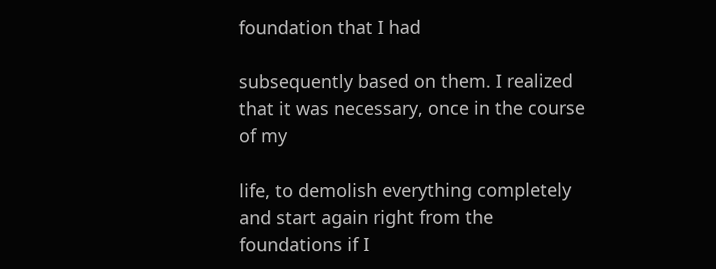foundation that I had

subsequently based on them. I realized that it was necessary, once in the course of my

life, to demolish everything completely and start again right from the foundations if I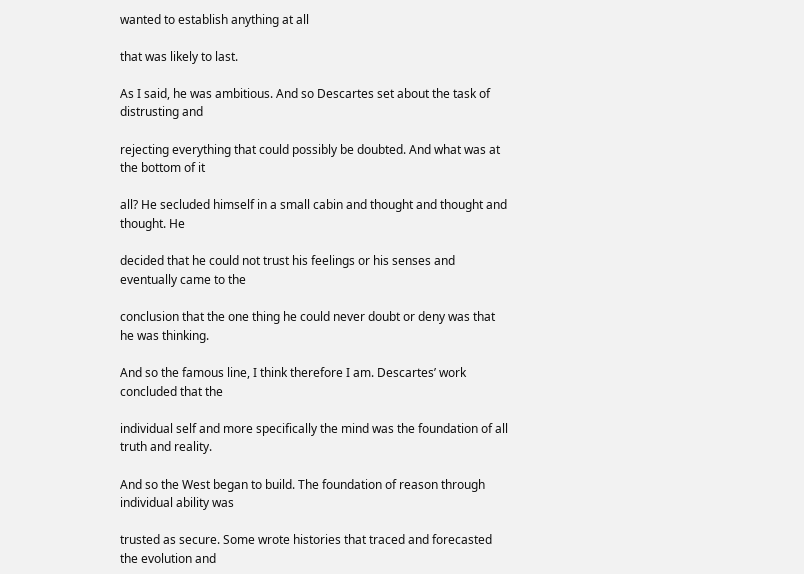wanted to establish anything at all

that was likely to last.

As I said, he was ambitious. And so Descartes set about the task of distrusting and

rejecting everything that could possibly be doubted. And what was at the bottom of it

all? He secluded himself in a small cabin and thought and thought and thought. He

decided that he could not trust his feelings or his senses and eventually came to the

conclusion that the one thing he could never doubt or deny was that he was thinking.

And so the famous line, I think therefore I am. Descartes’ work concluded that the

individual self and more specifically the mind was the foundation of all truth and reality.

And so the West began to build. The foundation of reason through individual ability was

trusted as secure. Some wrote histories that traced and forecasted the evolution and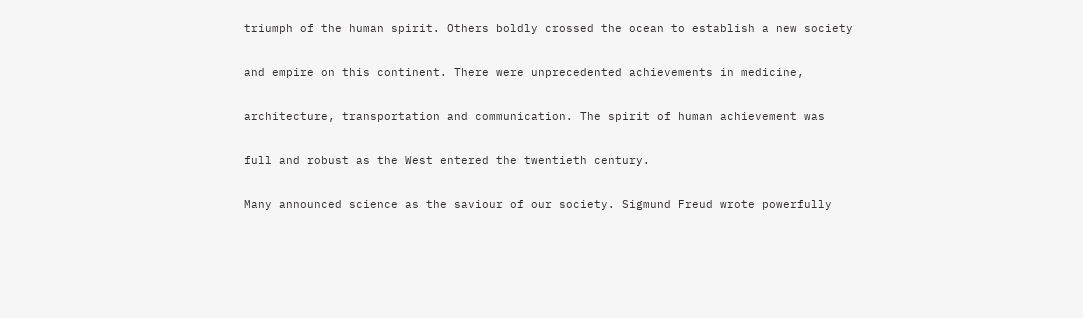triumph of the human spirit. Others boldly crossed the ocean to establish a new society

and empire on this continent. There were unprecedented achievements in medicine,

architecture, transportation and communication. The spirit of human achievement was

full and robust as the West entered the twentieth century.

Many announced science as the saviour of our society. Sigmund Freud wrote powerfully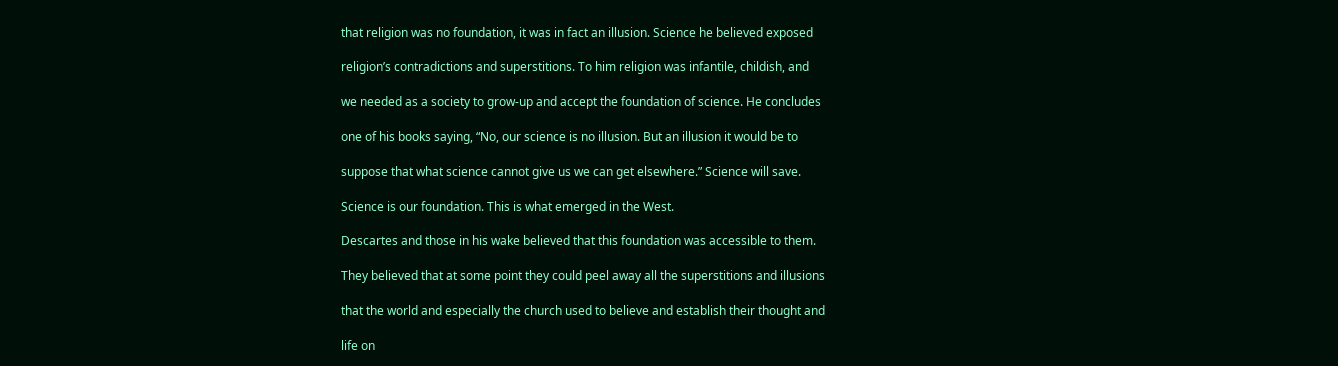that religion was no foundation, it was in fact an illusion. Science he believed exposed

religion’s contradictions and superstitions. To him religion was infantile, childish, and

we needed as a society to grow-up and accept the foundation of science. He concludes

one of his books saying, “No, our science is no illusion. But an illusion it would be to

suppose that what science cannot give us we can get elsewhere.” Science will save.

Science is our foundation. This is what emerged in the West.

Descartes and those in his wake believed that this foundation was accessible to them.

They believed that at some point they could peel away all the superstitions and illusions

that the world and especially the church used to believe and establish their thought and

life on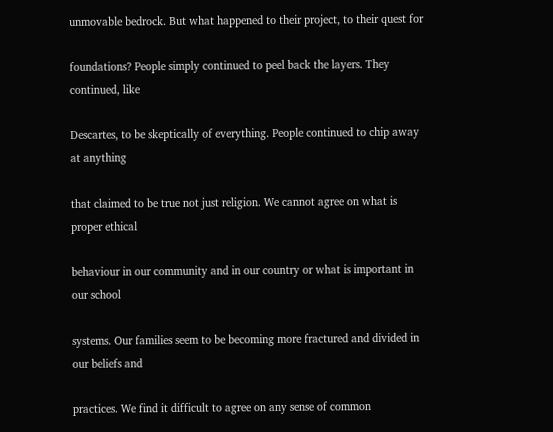unmovable bedrock. But what happened to their project, to their quest for

foundations? People simply continued to peel back the layers. They continued, like

Descartes, to be skeptically of everything. People continued to chip away at anything

that claimed to be true not just religion. We cannot agree on what is proper ethical

behaviour in our community and in our country or what is important in our school

systems. Our families seem to be becoming more fractured and divided in our beliefs and

practices. We find it difficult to agree on any sense of common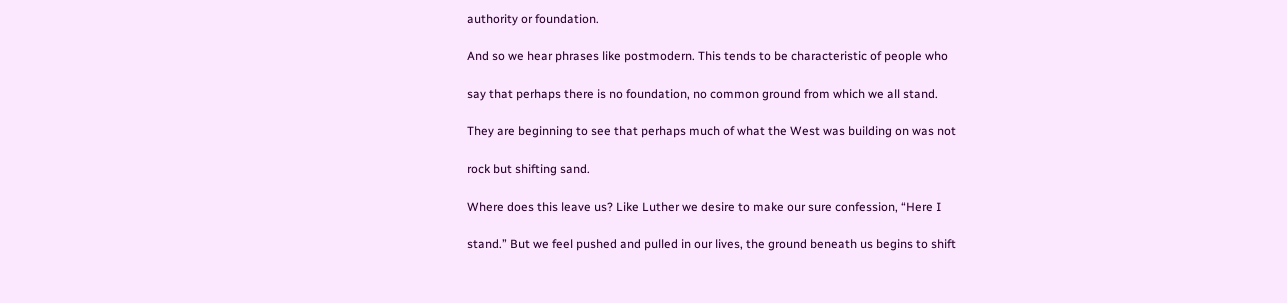authority or foundation.

And so we hear phrases like postmodern. This tends to be characteristic of people who

say that perhaps there is no foundation, no common ground from which we all stand.

They are beginning to see that perhaps much of what the West was building on was not

rock but shifting sand.

Where does this leave us? Like Luther we desire to make our sure confession, “Here I

stand.” But we feel pushed and pulled in our lives, the ground beneath us begins to shift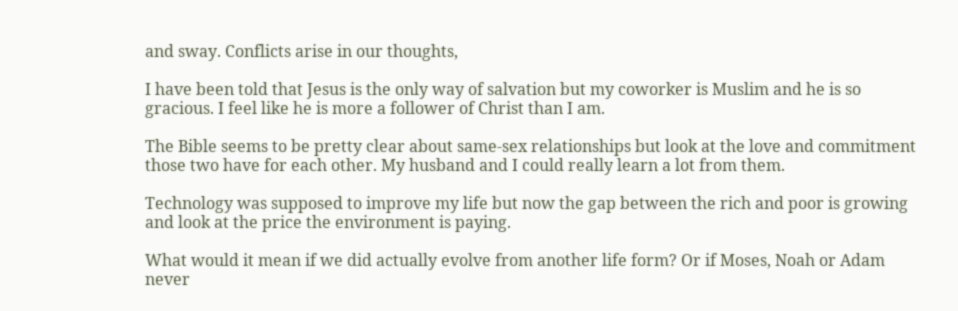and sway. Conflicts arise in our thoughts,

I have been told that Jesus is the only way of salvation but my coworker is Muslim and he is so gracious. I feel like he is more a follower of Christ than I am.

The Bible seems to be pretty clear about same-sex relationships but look at the love and commitment those two have for each other. My husband and I could really learn a lot from them.

Technology was supposed to improve my life but now the gap between the rich and poor is growing and look at the price the environment is paying.

What would it mean if we did actually evolve from another life form? Or if Moses, Noah or Adam never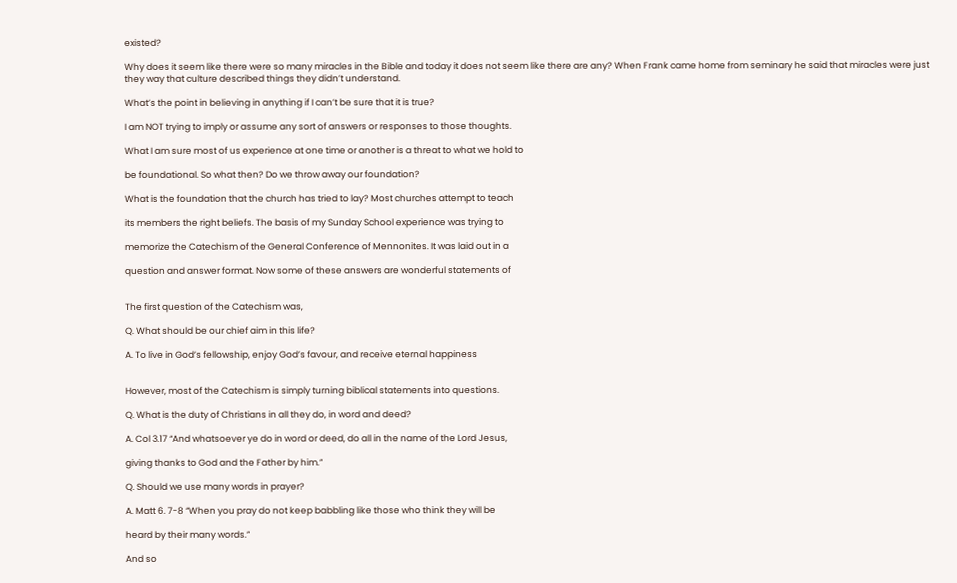existed?

Why does it seem like there were so many miracles in the Bible and today it does not seem like there are any? When Frank came home from seminary he said that miracles were just they way that culture described things they didn’t understand.

What’s the point in believing in anything if I can’t be sure that it is true?

I am NOT trying to imply or assume any sort of answers or responses to those thoughts.

What I am sure most of us experience at one time or another is a threat to what we hold to

be foundational. So what then? Do we throw away our foundation?

What is the foundation that the church has tried to lay? Most churches attempt to teach

its members the right beliefs. The basis of my Sunday School experience was trying to

memorize the Catechism of the General Conference of Mennonites. It was laid out in a

question and answer format. Now some of these answers are wonderful statements of


The first question of the Catechism was,

Q. What should be our chief aim in this life?

A. To live in God’s fellowship, enjoy God’s favour, and receive eternal happiness


However, most of the Catechism is simply turning biblical statements into questions.

Q. What is the duty of Christians in all they do, in word and deed?

A. Col 3.17 “And whatsoever ye do in word or deed, do all in the name of the Lord Jesus,

giving thanks to God and the Father by him.”

Q. Should we use many words in prayer?

A. Matt 6. 7-8 “When you pray do not keep babbling like those who think they will be

heard by their many words.”

And so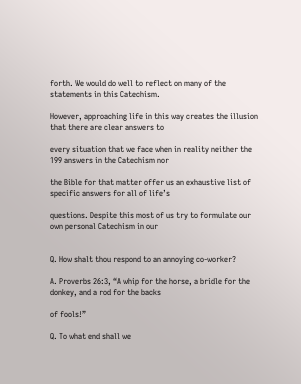forth. We would do well to reflect on many of the statements in this Catechism.

However, approaching life in this way creates the illusion that there are clear answers to

every situation that we face when in reality neither the 199 answers in the Catechism nor

the Bible for that matter offer us an exhaustive list of specific answers for all of life’s

questions. Despite this most of us try to formulate our own personal Catechism in our


Q. How shalt thou respond to an annoying co-worker?

A. Proverbs 26:3, “A whip for the horse, a bridle for the donkey, and a rod for the backs

of fools!”

Q. To what end shall we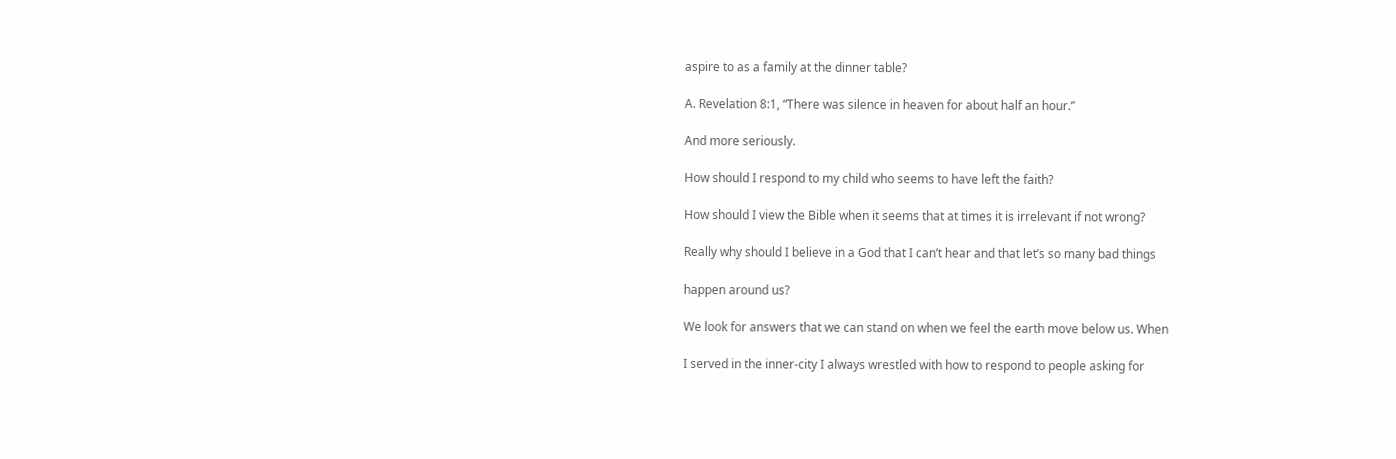aspire to as a family at the dinner table?

A. Revelation 8:1, “There was silence in heaven for about half an hour.”

And more seriously.

How should I respond to my child who seems to have left the faith?

How should I view the Bible when it seems that at times it is irrelevant if not wrong?

Really why should I believe in a God that I can’t hear and that let’s so many bad things

happen around us?

We look for answers that we can stand on when we feel the earth move below us. When

I served in the inner-city I always wrestled with how to respond to people asking for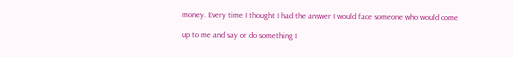money. Every time I thought I had the answer I would face someone who would come

up to me and say or do something I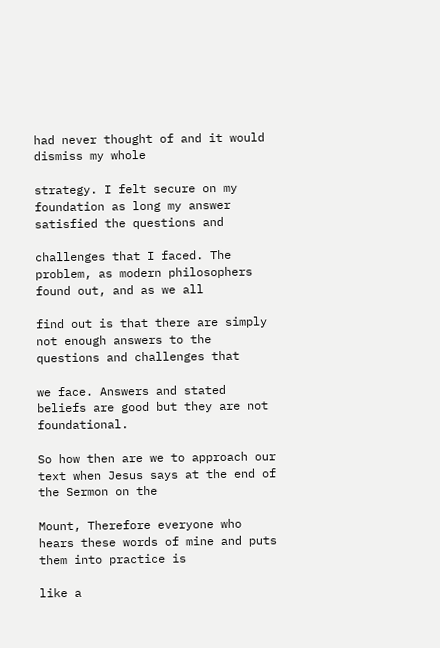had never thought of and it would dismiss my whole

strategy. I felt secure on my foundation as long my answer satisfied the questions and

challenges that I faced. The problem, as modern philosophers found out, and as we all

find out is that there are simply not enough answers to the questions and challenges that

we face. Answers and stated beliefs are good but they are not foundational.

So how then are we to approach our text when Jesus says at the end of the Sermon on the

Mount, Therefore everyone who hears these words of mine and puts them into practice is

like a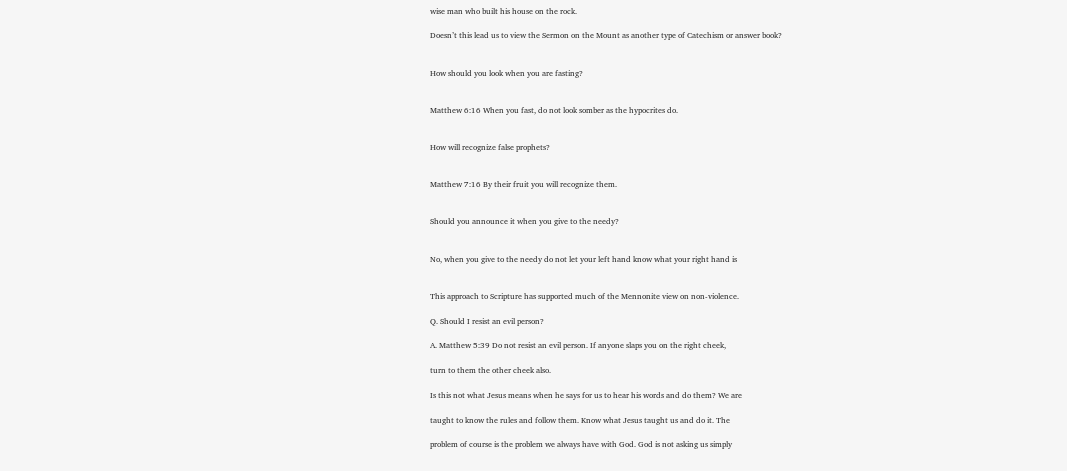wise man who built his house on the rock.

Doesn’t this lead us to view the Sermon on the Mount as another type of Catechism or answer book?


How should you look when you are fasting?


Matthew 6:16 When you fast, do not look somber as the hypocrites do.


How will recognize false prophets?


Matthew 7:16 By their fruit you will recognize them.


Should you announce it when you give to the needy?


No, when you give to the needy do not let your left hand know what your right hand is


This approach to Scripture has supported much of the Mennonite view on non-violence.

Q. Should I resist an evil person?

A. Matthew 5:39 Do not resist an evil person. If anyone slaps you on the right cheek,

turn to them the other cheek also.

Is this not what Jesus means when he says for us to hear his words and do them? We are

taught to know the rules and follow them. Know what Jesus taught us and do it. The

problem of course is the problem we always have with God. God is not asking us simply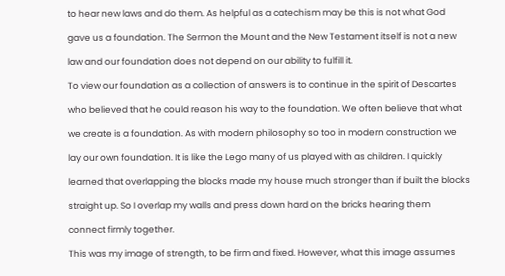to hear new laws and do them. As helpful as a catechism may be this is not what God

gave us a foundation. The Sermon the Mount and the New Testament itself is not a new

law and our foundation does not depend on our ability to fulfill it.

To view our foundation as a collection of answers is to continue in the spirit of Descartes

who believed that he could reason his way to the foundation. We often believe that what

we create is a foundation. As with modern philosophy so too in modern construction we

lay our own foundation. It is like the Lego many of us played with as children. I quickly

learned that overlapping the blocks made my house much stronger than if built the blocks

straight up. So I overlap my walls and press down hard on the bricks hearing them

connect firmly together.

This was my image of strength, to be firm and fixed. However, what this image assumes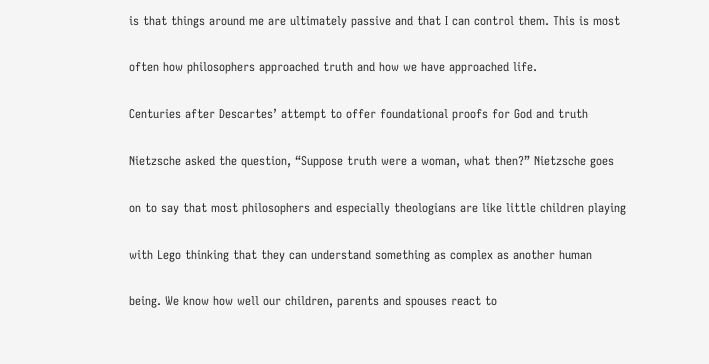is that things around me are ultimately passive and that I can control them. This is most

often how philosophers approached truth and how we have approached life.

Centuries after Descartes’ attempt to offer foundational proofs for God and truth

Nietzsche asked the question, “Suppose truth were a woman, what then?” Nietzsche goes

on to say that most philosophers and especially theologians are like little children playing

with Lego thinking that they can understand something as complex as another human

being. We know how well our children, parents and spouses react to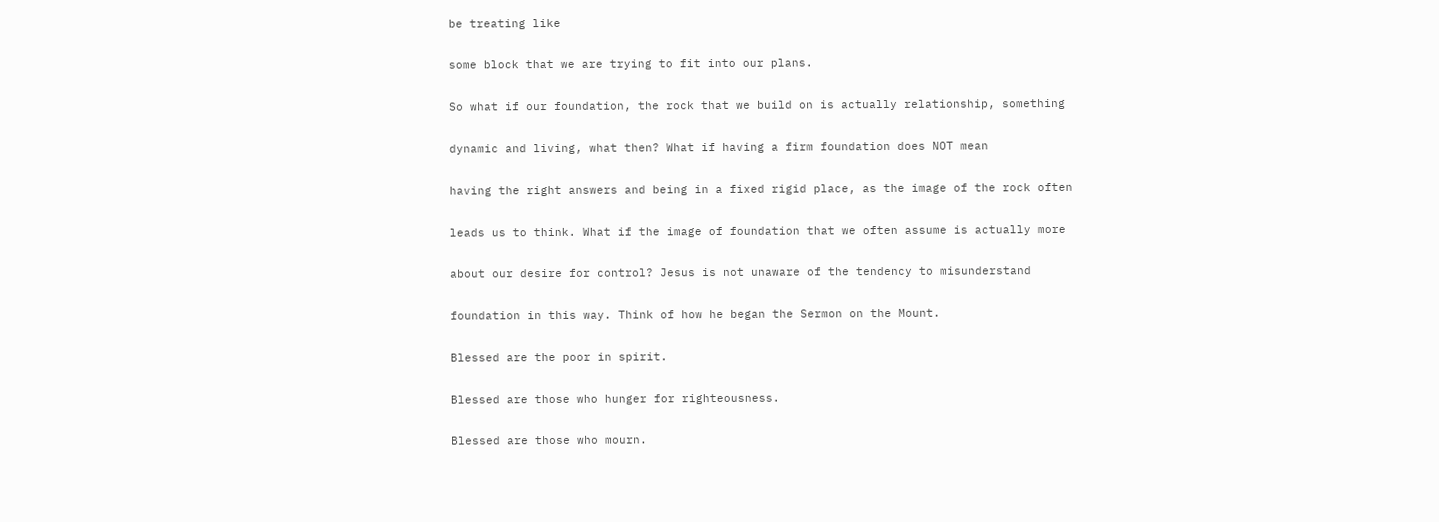be treating like

some block that we are trying to fit into our plans.

So what if our foundation, the rock that we build on is actually relationship, something

dynamic and living, what then? What if having a firm foundation does NOT mean

having the right answers and being in a fixed rigid place, as the image of the rock often

leads us to think. What if the image of foundation that we often assume is actually more

about our desire for control? Jesus is not unaware of the tendency to misunderstand

foundation in this way. Think of how he began the Sermon on the Mount.

Blessed are the poor in spirit.

Blessed are those who hunger for righteousness.

Blessed are those who mourn.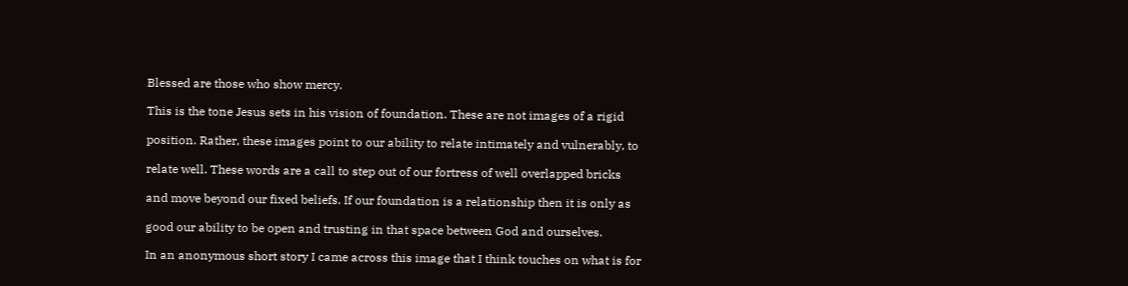Blessed are those who show mercy.

This is the tone Jesus sets in his vision of foundation. These are not images of a rigid

position. Rather, these images point to our ability to relate intimately and vulnerably, to

relate well. These words are a call to step out of our fortress of well overlapped bricks

and move beyond our fixed beliefs. If our foundation is a relationship then it is only as

good our ability to be open and trusting in that space between God and ourselves.

In an anonymous short story I came across this image that I think touches on what is for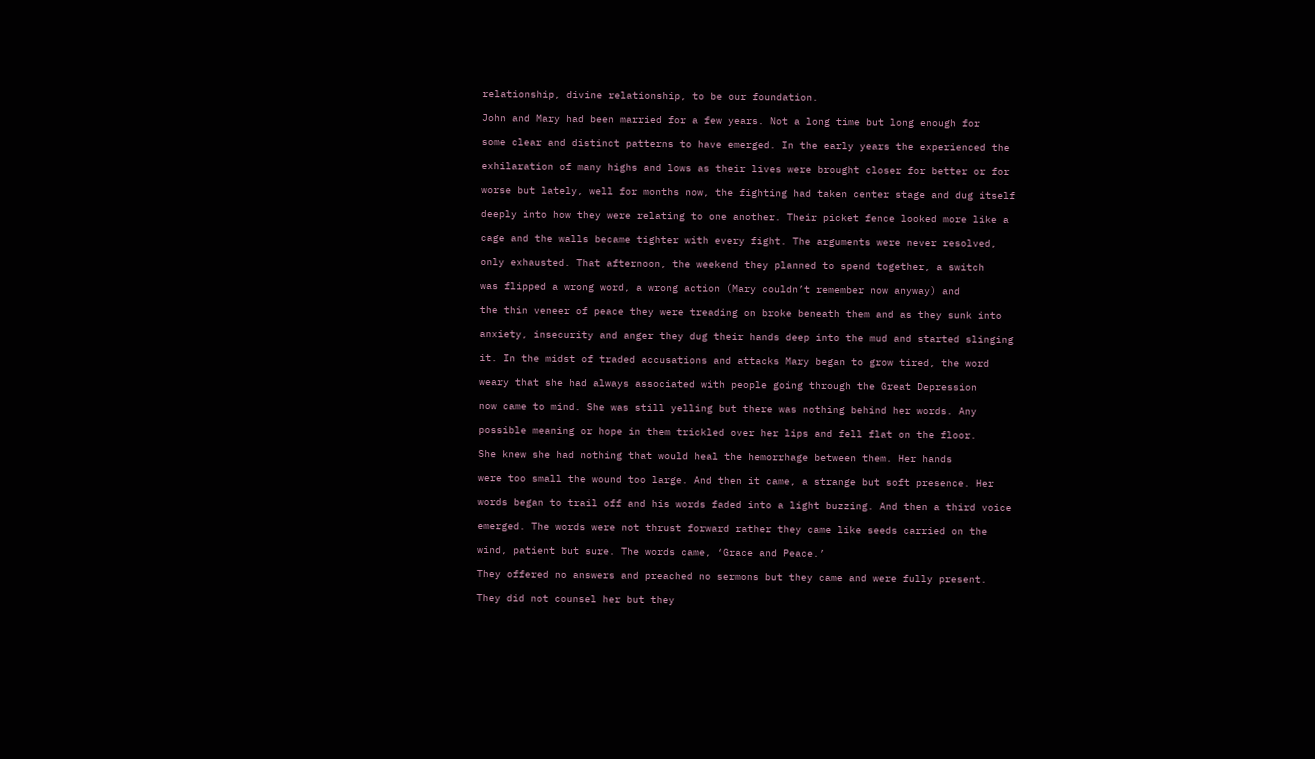relationship, divine relationship, to be our foundation.

John and Mary had been married for a few years. Not a long time but long enough for

some clear and distinct patterns to have emerged. In the early years the experienced the

exhilaration of many highs and lows as their lives were brought closer for better or for

worse but lately, well for months now, the fighting had taken center stage and dug itself

deeply into how they were relating to one another. Their picket fence looked more like a

cage and the walls became tighter with every fight. The arguments were never resolved,

only exhausted. That afternoon, the weekend they planned to spend together, a switch

was flipped a wrong word, a wrong action (Mary couldn’t remember now anyway) and

the thin veneer of peace they were treading on broke beneath them and as they sunk into

anxiety, insecurity and anger they dug their hands deep into the mud and started slinging

it. In the midst of traded accusations and attacks Mary began to grow tired, the word

weary that she had always associated with people going through the Great Depression

now came to mind. She was still yelling but there was nothing behind her words. Any

possible meaning or hope in them trickled over her lips and fell flat on the floor.

She knew she had nothing that would heal the hemorrhage between them. Her hands

were too small the wound too large. And then it came, a strange but soft presence. Her

words began to trail off and his words faded into a light buzzing. And then a third voice

emerged. The words were not thrust forward rather they came like seeds carried on the

wind, patient but sure. The words came, ‘Grace and Peace.’

They offered no answers and preached no sermons but they came and were fully present.

They did not counsel her but they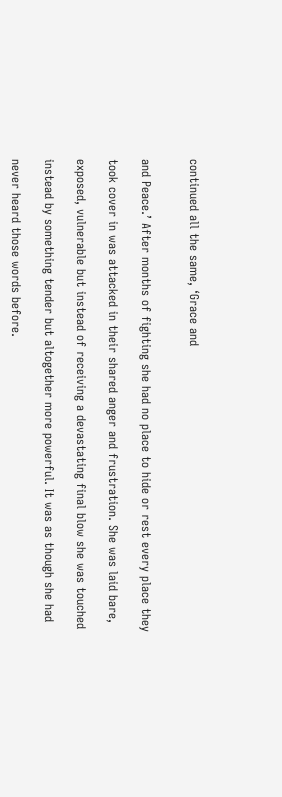continued all the same, ‘Grace and


and Peace.’ After months of fighting she had no place to hide or rest every place they

took cover in was attacked in their shared anger and frustration. She was laid bare,

exposed, vulnerable but instead of receiving a devastating final blow she was touched

instead by something tender but altogether more powerful. It was as though she had

never heard those words before.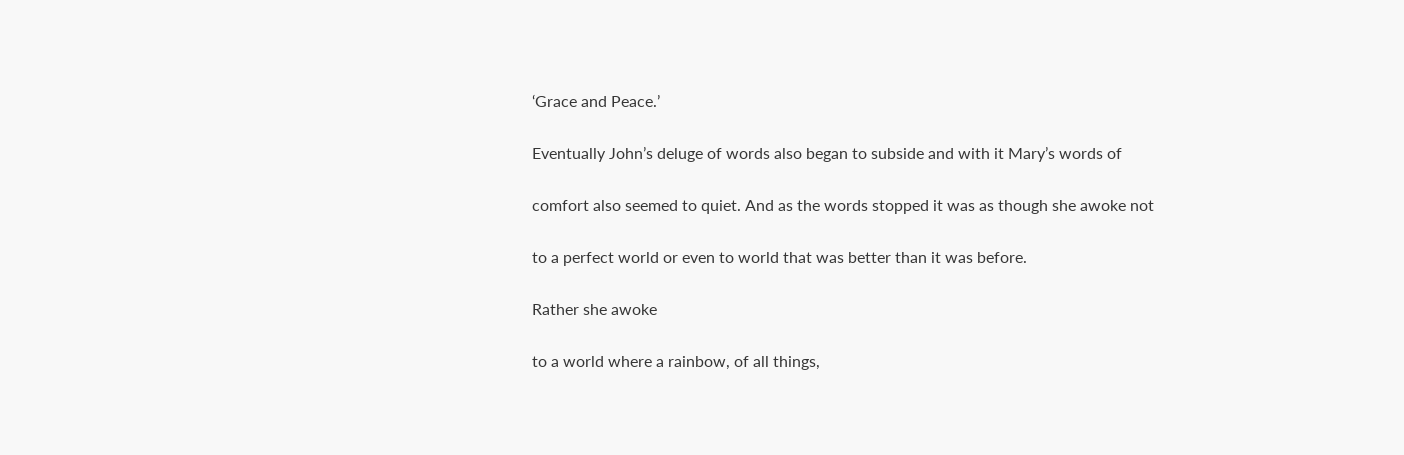‘Grace and Peace.’

Eventually John’s deluge of words also began to subside and with it Mary’s words of

comfort also seemed to quiet. And as the words stopped it was as though she awoke not

to a perfect world or even to world that was better than it was before.

Rather she awoke

to a world where a rainbow, of all things,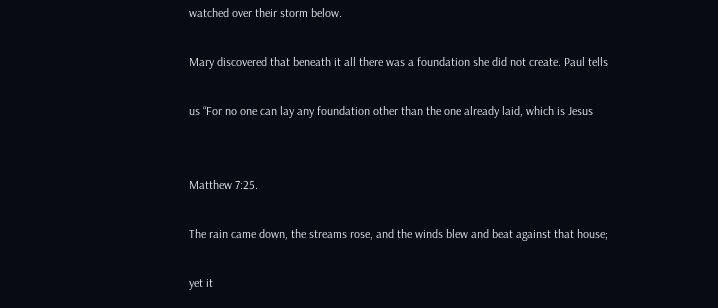watched over their storm below.

Mary discovered that beneath it all there was a foundation she did not create. Paul tells

us “For no one can lay any foundation other than the one already laid, which is Jesus


Matthew 7:25.

The rain came down, the streams rose, and the winds blew and beat against that house;

yet it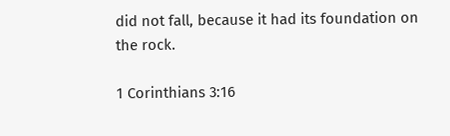did not fall, because it had its foundation on the rock.

1 Corinthians 3:16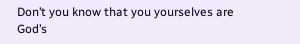Don’t you know that you yourselves are God’s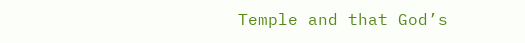Temple and that God’s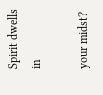Spirit dwells in

your midst?